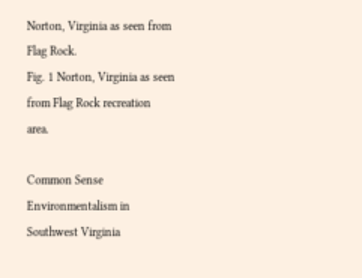Norton, Virginia as seen from Flag Rock.
Fig. 1 Norton, Virginia as seen from Flag Rock recreation area.

Common Sense Environmentalism in Southwest Virginia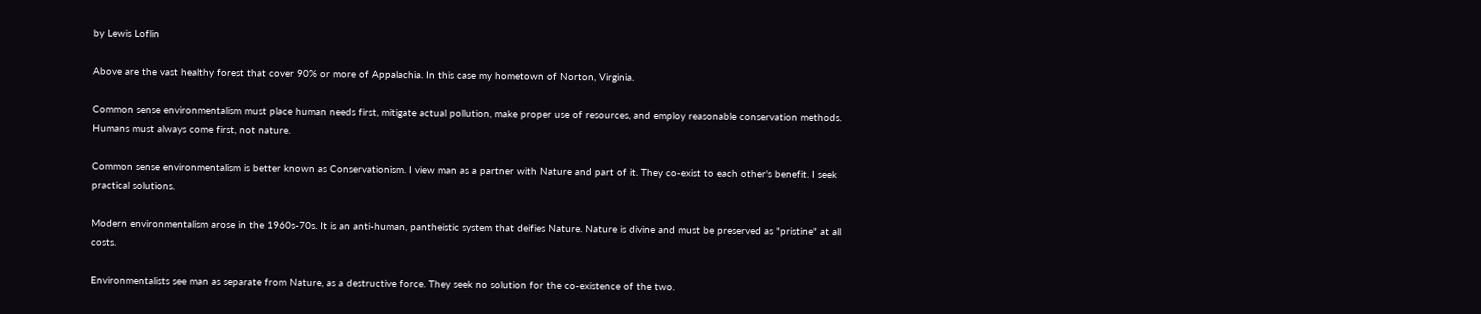by Lewis Loflin

Above are the vast healthy forest that cover 90% or more of Appalachia. In this case my hometown of Norton, Virginia.

Common sense environmentalism must place human needs first, mitigate actual pollution, make proper use of resources, and employ reasonable conservation methods. Humans must always come first, not nature.

Common sense environmentalism is better known as Conservationism. I view man as a partner with Nature and part of it. They co-exist to each other's benefit. I seek practical solutions.

Modern environmentalism arose in the 1960s-70s. It is an anti-human, pantheistic system that deifies Nature. Nature is divine and must be preserved as "pristine" at all costs.

Environmentalists see man as separate from Nature, as a destructive force. They seek no solution for the co-existence of the two.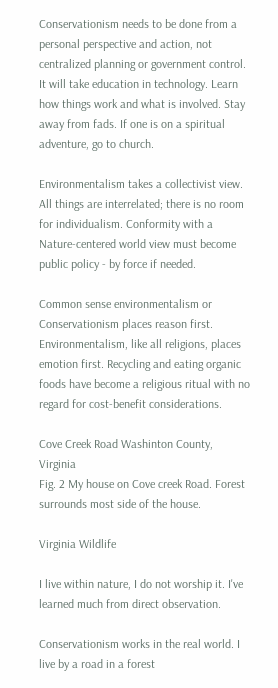Conservationism needs to be done from a personal perspective and action, not centralized planning or government control. It will take education in technology. Learn how things work and what is involved. Stay away from fads. If one is on a spiritual adventure, go to church.

Environmentalism takes a collectivist view. All things are interrelated; there is no room for individualism. Conformity with a Nature-centered world view must become public policy - by force if needed.

Common sense environmentalism or Conservationism places reason first. Environmentalism, like all religions, places emotion first. Recycling and eating organic foods have become a religious ritual with no regard for cost-benefit considerations.

Cove Creek Road Washinton County, Virginia
Fig. 2 My house on Cove creek Road. Forest surrounds most side of the house.

Virginia Wildlife

I live within nature, I do not worship it. I've learned much from direct observation.

Conservationism works in the real world. I live by a road in a forest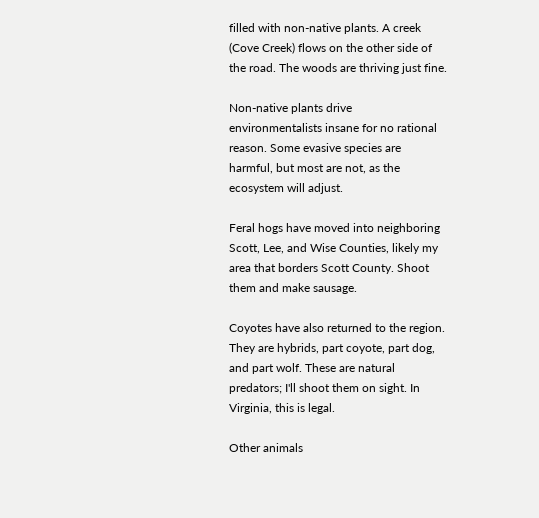filled with non-native plants. A creek (Cove Creek) flows on the other side of the road. The woods are thriving just fine.

Non-native plants drive environmentalists insane for no rational reason. Some evasive species are harmful, but most are not, as the ecosystem will adjust.

Feral hogs have moved into neighboring Scott, Lee, and Wise Counties, likely my area that borders Scott County. Shoot them and make sausage.

Coyotes have also returned to the region. They are hybrids, part coyote, part dog, and part wolf. These are natural predators; I'll shoot them on sight. In Virginia, this is legal.

Other animals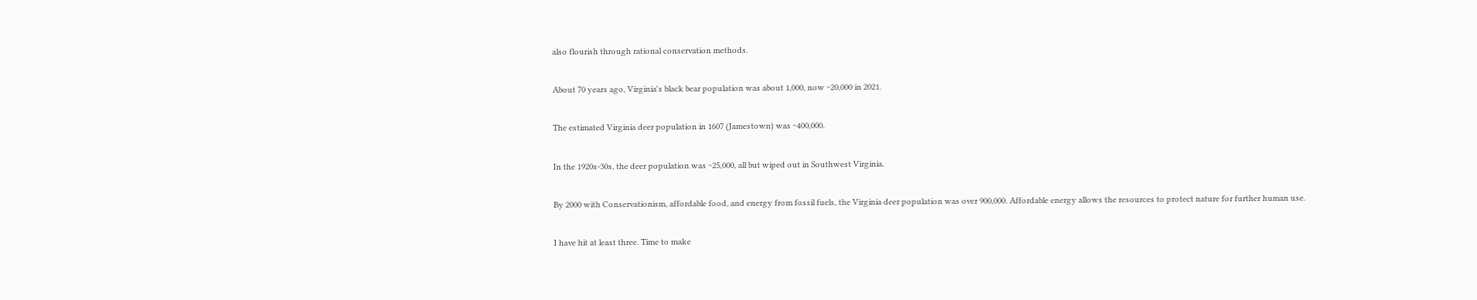also flourish through rational conservation methods.

About 70 years ago, Virginia's black bear population was about 1,000, now ~20,000 in 2021.

The estimated Virginia deer population in 1607 (Jamestown) was ~400,000.

In the 1920s-30s, the deer population was ~25,000, all but wiped out in Southwest Virginia.

By 2000 with Conservationism, affordable food, and energy from fossil fuels, the Virginia deer population was over 900,000. Affordable energy allows the resources to protect nature for further human use.

I have hit at least three. Time to make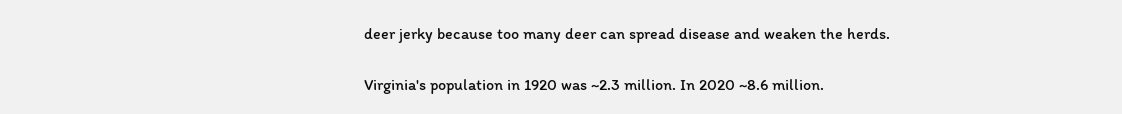deer jerky because too many deer can spread disease and weaken the herds.

Virginia's population in 1920 was ~2.3 million. In 2020 ~8.6 million.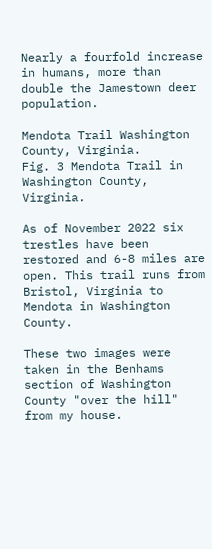Nearly a fourfold increase in humans, more than double the Jamestown deer population.

Mendota Trail Washington County, Virginia.
Fig. 3 Mendota Trail in Washington County, Virginia.

As of November 2022 six trestles have been restored and 6-8 miles are open. This trail runs from Bristol, Virginia to Mendota in Washington County.

These two images were taken in the Benhams section of Washington County "over the hill" from my house.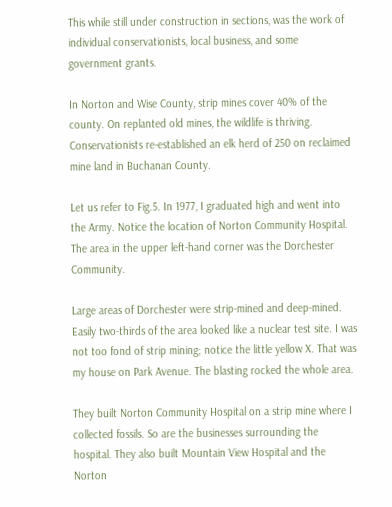This while still under construction in sections, was the work of individual conservationists, local business, and some government grants.

In Norton and Wise County, strip mines cover 40% of the county. On replanted old mines, the wildlife is thriving. Conservationists re-established an elk herd of 250 on reclaimed mine land in Buchanan County.

Let us refer to Fig.5. In 1977, I graduated high and went into the Army. Notice the location of Norton Community Hospital. The area in the upper left-hand corner was the Dorchester Community.

Large areas of Dorchester were strip-mined and deep-mined. Easily two-thirds of the area looked like a nuclear test site. I was not too fond of strip mining; notice the little yellow X. That was my house on Park Avenue. The blasting rocked the whole area.

They built Norton Community Hospital on a strip mine where I collected fossils. So are the businesses surrounding the hospital. They also built Mountain View Hospital and the Norton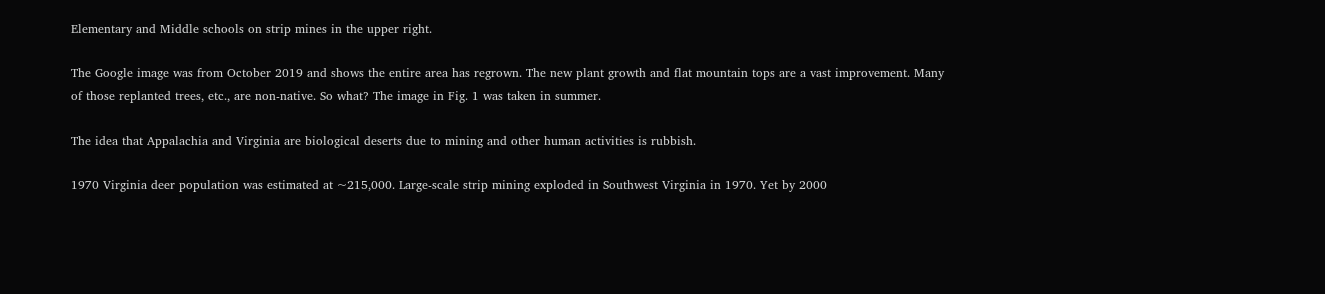Elementary and Middle schools on strip mines in the upper right.

The Google image was from October 2019 and shows the entire area has regrown. The new plant growth and flat mountain tops are a vast improvement. Many of those replanted trees, etc., are non-native. So what? The image in Fig. 1 was taken in summer.

The idea that Appalachia and Virginia are biological deserts due to mining and other human activities is rubbish.

1970 Virginia deer population was estimated at ~215,000. Large-scale strip mining exploded in Southwest Virginia in 1970. Yet by 2000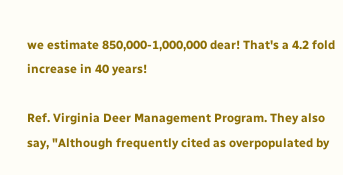we estimate 850,000-1,000,000 dear! That's a 4.2 fold increase in 40 years!

Ref. Virginia Deer Management Program. They also say, "Although frequently cited as overpopulated by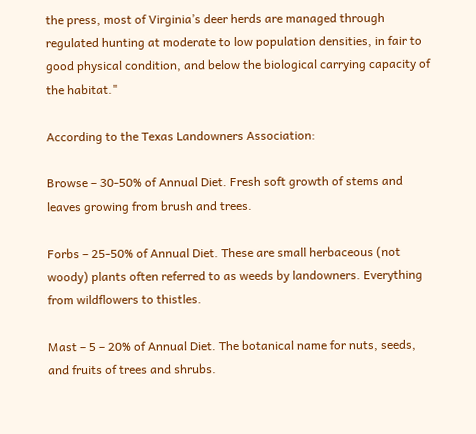the press, most of Virginia’s deer herds are managed through regulated hunting at moderate to low population densities, in fair to good physical condition, and below the biological carrying capacity of the habitat."

According to the Texas Landowners Association:

Browse – 30-50% of Annual Diet. Fresh soft growth of stems and leaves growing from brush and trees.

Forbs – 25-50% of Annual Diet. These are small herbaceous (not woody) plants often referred to as weeds by landowners. Everything from wildflowers to thistles.

Mast – 5 – 20% of Annual Diet. The botanical name for nuts, seeds, and fruits of trees and shrubs.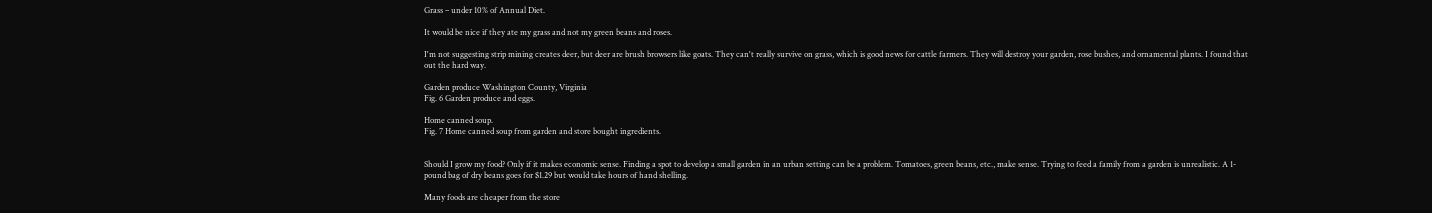Grass – under 10% of Annual Diet.

It would be nice if they ate my grass and not my green beans and roses.

I'm not suggesting strip mining creates deer, but deer are brush browsers like goats. They can't really survive on grass, which is good news for cattle farmers. They will destroy your garden, rose bushes, and ornamental plants. I found that out the hard way.

Garden produce Washington County, Virginia
Fig. 6 Garden produce and eggs.

Home canned soup.
Fig. 7 Home canned soup from garden and store bought ingredients.


Should I grow my food? Only if it makes economic sense. Finding a spot to develop a small garden in an urban setting can be a problem. Tomatoes, green beans, etc., make sense. Trying to feed a family from a garden is unrealistic. A 1-pound bag of dry beans goes for $1.29 but would take hours of hand shelling.

Many foods are cheaper from the store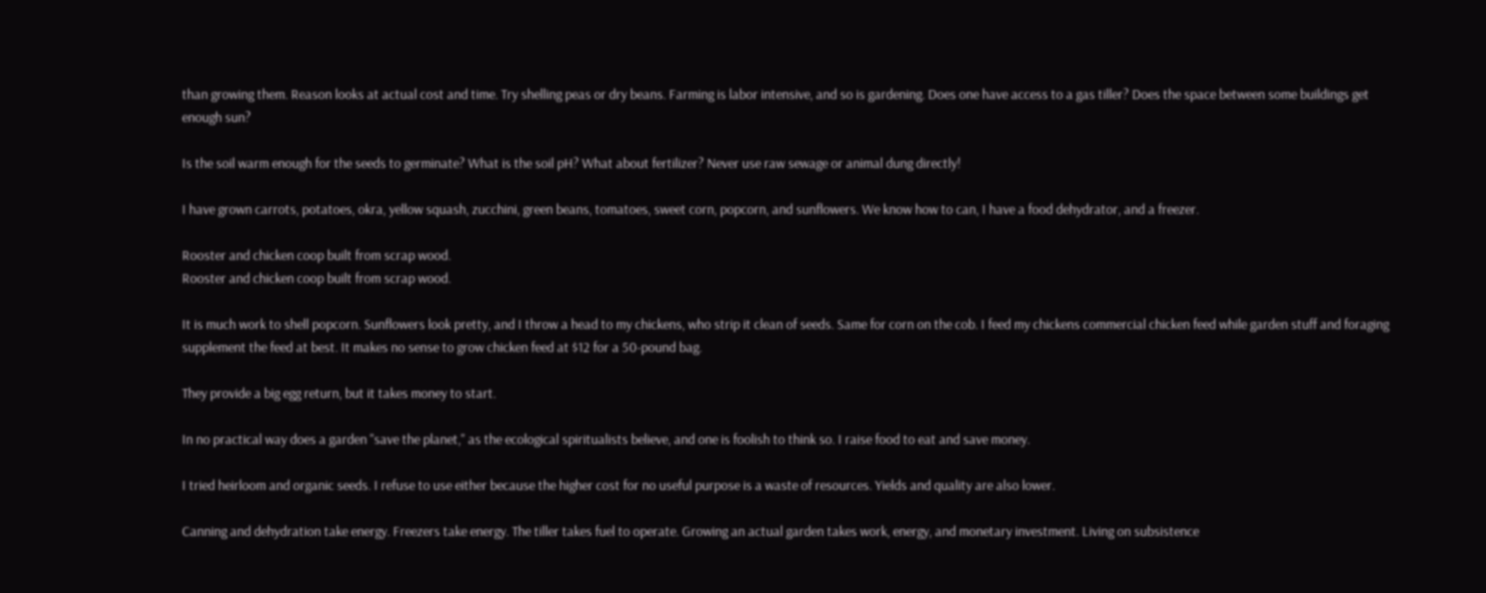than growing them. Reason looks at actual cost and time. Try shelling peas or dry beans. Farming is labor intensive, and so is gardening. Does one have access to a gas tiller? Does the space between some buildings get enough sun?

Is the soil warm enough for the seeds to germinate? What is the soil pH? What about fertilizer? Never use raw sewage or animal dung directly!

I have grown carrots, potatoes, okra, yellow squash, zucchini, green beans, tomatoes, sweet corn, popcorn, and sunflowers. We know how to can, I have a food dehydrator, and a freezer.

Rooster and chicken coop built from scrap wood.
Rooster and chicken coop built from scrap wood.

It is much work to shell popcorn. Sunflowers look pretty, and I throw a head to my chickens, who strip it clean of seeds. Same for corn on the cob. I feed my chickens commercial chicken feed while garden stuff and foraging supplement the feed at best. It makes no sense to grow chicken feed at $12 for a 50-pound bag.

They provide a big egg return, but it takes money to start.

In no practical way does a garden "save the planet," as the ecological spiritualists believe, and one is foolish to think so. I raise food to eat and save money.

I tried heirloom and organic seeds. I refuse to use either because the higher cost for no useful purpose is a waste of resources. Yields and quality are also lower.

Canning and dehydration take energy. Freezers take energy. The tiller takes fuel to operate. Growing an actual garden takes work, energy, and monetary investment. Living on subsistence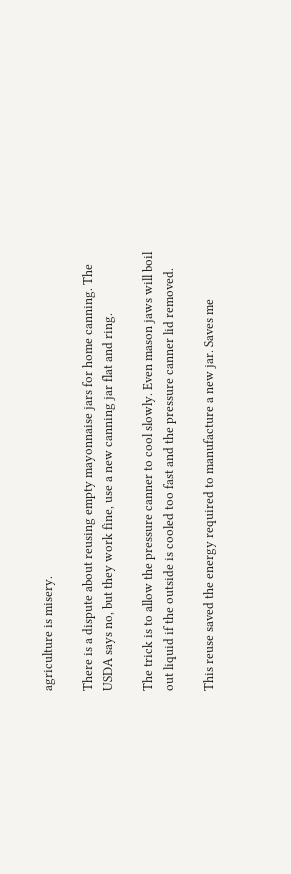agriculture is misery.

There is a dispute about reusing empty mayonnaise jars for home canning. The USDA says no, but they work fine, use a new canning jar flat and ring.

The trick is to allow the pressure canner to cool slowly. Even mason jaws will boil out liquid if the outside is cooled too fast and the pressure canner lid removed.

This reuse saved the energy required to manufacture a new jar. Saves me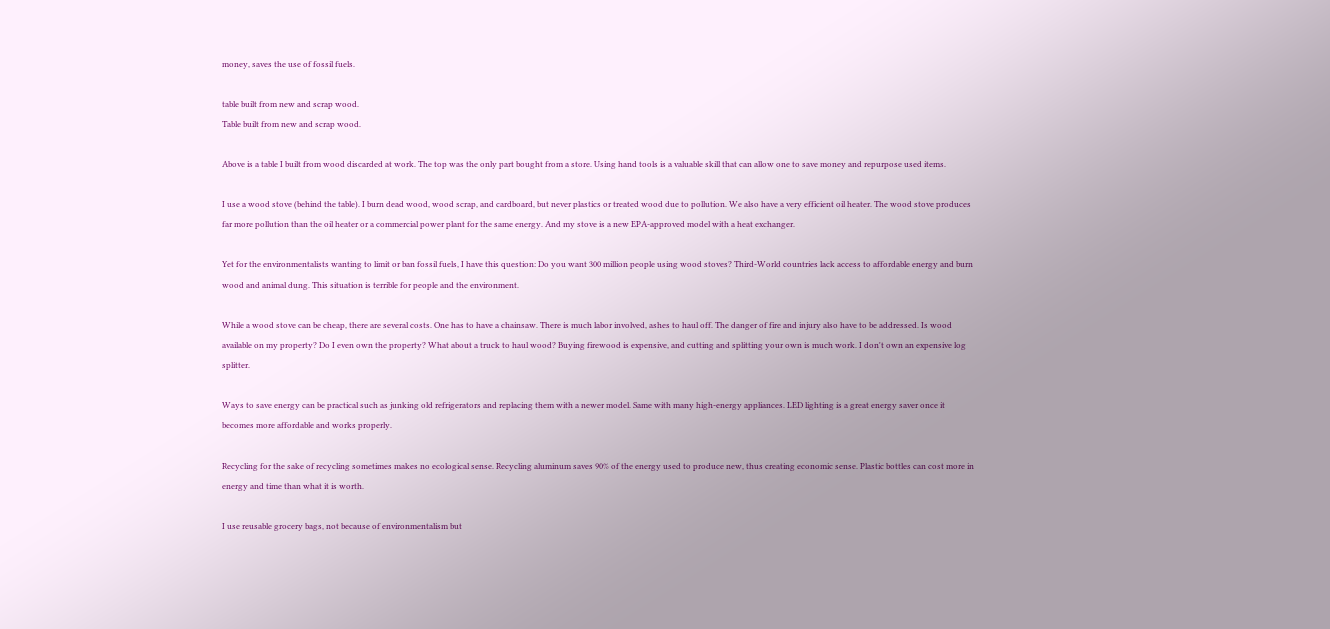money, saves the use of fossil fuels.

table built from new and scrap wood.
Table built from new and scrap wood.

Above is a table I built from wood discarded at work. The top was the only part bought from a store. Using hand tools is a valuable skill that can allow one to save money and repurpose used items.

I use a wood stove (behind the table). I burn dead wood, wood scrap, and cardboard, but never plastics or treated wood due to pollution. We also have a very efficient oil heater. The wood stove produces far more pollution than the oil heater or a commercial power plant for the same energy. And my stove is a new EPA-approved model with a heat exchanger.

Yet for the environmentalists wanting to limit or ban fossil fuels, I have this question: Do you want 300 million people using wood stoves? Third-World countries lack access to affordable energy and burn wood and animal dung. This situation is terrible for people and the environment.

While a wood stove can be cheap, there are several costs. One has to have a chainsaw. There is much labor involved, ashes to haul off. The danger of fire and injury also have to be addressed. Is wood available on my property? Do I even own the property? What about a truck to haul wood? Buying firewood is expensive, and cutting and splitting your own is much work. I don't own an expensive log splitter.

Ways to save energy can be practical such as junking old refrigerators and replacing them with a newer model. Same with many high-energy appliances. LED lighting is a great energy saver once it becomes more affordable and works properly.

Recycling for the sake of recycling sometimes makes no ecological sense. Recycling aluminum saves 90% of the energy used to produce new, thus creating economic sense. Plastic bottles can cost more in energy and time than what it is worth.

I use reusable grocery bags, not because of environmentalism but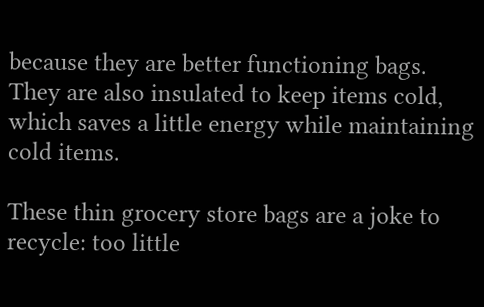because they are better functioning bags. They are also insulated to keep items cold, which saves a little energy while maintaining cold items.

These thin grocery store bags are a joke to recycle: too little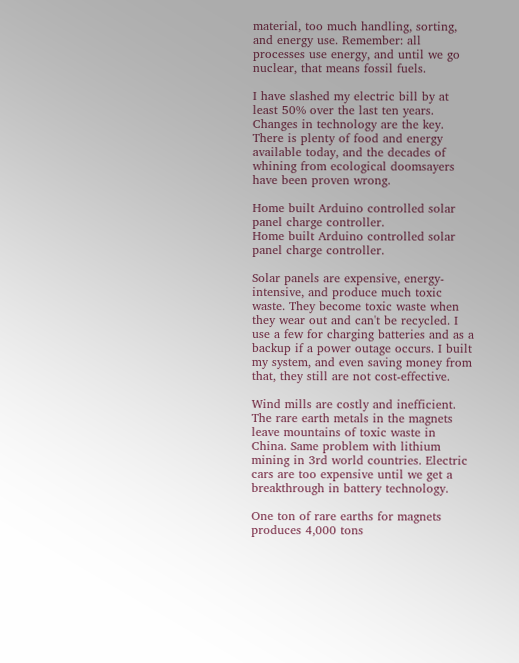material, too much handling, sorting, and energy use. Remember: all processes use energy, and until we go nuclear, that means fossil fuels.

I have slashed my electric bill by at least 50% over the last ten years. Changes in technology are the key. There is plenty of food and energy available today, and the decades of whining from ecological doomsayers have been proven wrong.

Home built Arduino controlled solar panel charge controller.
Home built Arduino controlled solar panel charge controller.

Solar panels are expensive, energy-intensive, and produce much toxic waste. They become toxic waste when they wear out and can't be recycled. I use a few for charging batteries and as a backup if a power outage occurs. I built my system, and even saving money from that, they still are not cost-effective.

Wind mills are costly and inefficient. The rare earth metals in the magnets leave mountains of toxic waste in China. Same problem with lithium mining in 3rd world countries. Electric cars are too expensive until we get a breakthrough in battery technology.

One ton of rare earths for magnets produces 4,000 tons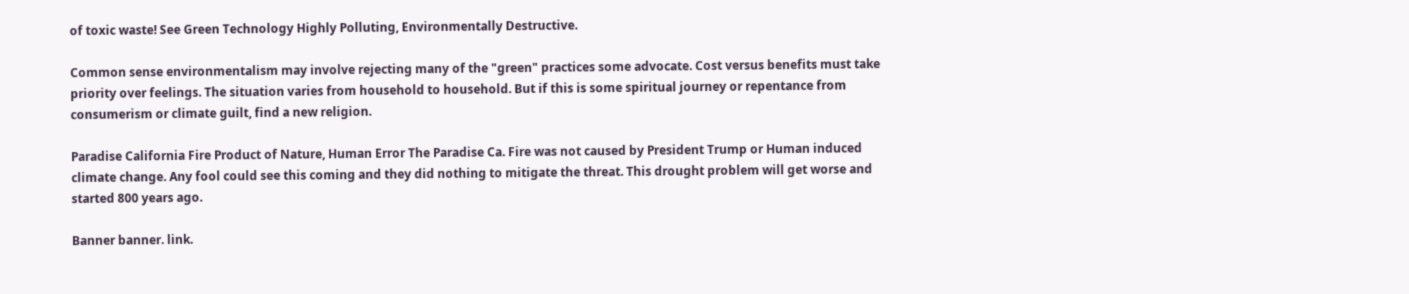of toxic waste! See Green Technology Highly Polluting, Environmentally Destructive.

Common sense environmentalism may involve rejecting many of the "green" practices some advocate. Cost versus benefits must take priority over feelings. The situation varies from household to household. But if this is some spiritual journey or repentance from consumerism or climate guilt, find a new religion.

Paradise California Fire Product of Nature, Human Error The Paradise Ca. Fire was not caused by President Trump or Human induced climate change. Any fool could see this coming and they did nothing to mitigate the threat. This drought problem will get worse and started 800 years ago.

Banner banner. link.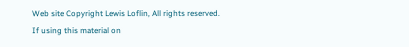Web site Copyright Lewis Loflin, All rights reserved.
If using this material on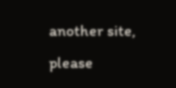another site, please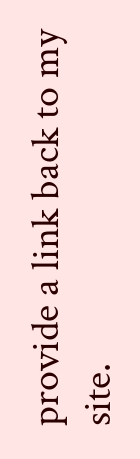provide a link back to my site.